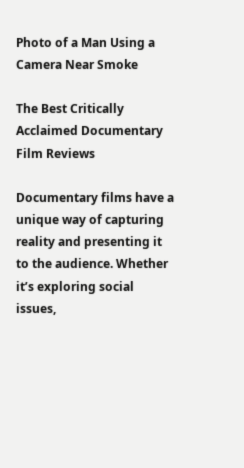Photo of a Man Using a Camera Near Smoke

The Best Critically Acclaimed Documentary Film Reviews

Documentary films have a unique way of capturing reality and presenting it to the audience. Whether it’s exploring social issues,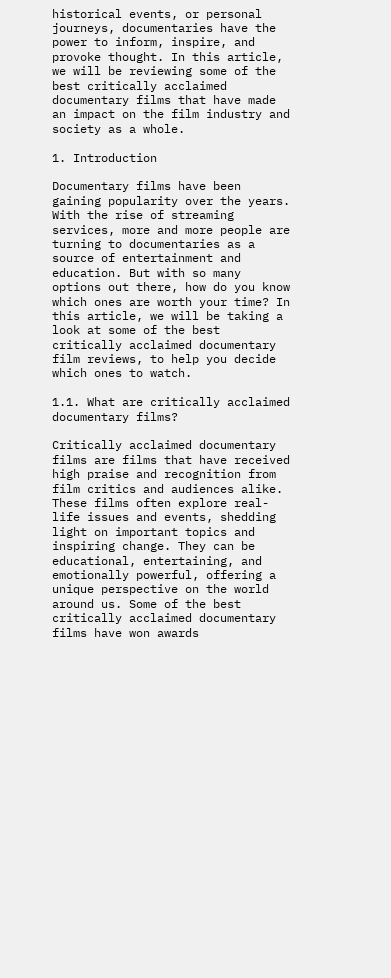historical events, or personal journeys, documentaries have the power to inform, inspire, and provoke thought. In this article, we will be reviewing some of the best critically acclaimed documentary films that have made an impact on the film industry and society as a whole.

1. Introduction

Documentary films have been gaining popularity over the years. With the rise of streaming services, more and more people are turning to documentaries as a source of entertainment and education. But with so many options out there, how do you know which ones are worth your time? In this article, we will be taking a look at some of the best critically acclaimed documentary film reviews, to help you decide which ones to watch.

1.1. What are critically acclaimed documentary films?

Critically acclaimed documentary films are films that have received high praise and recognition from film critics and audiences alike. These films often explore real-life issues and events, shedding light on important topics and inspiring change. They can be educational, entertaining, and emotionally powerful, offering a unique perspective on the world around us. Some of the best critically acclaimed documentary films have won awards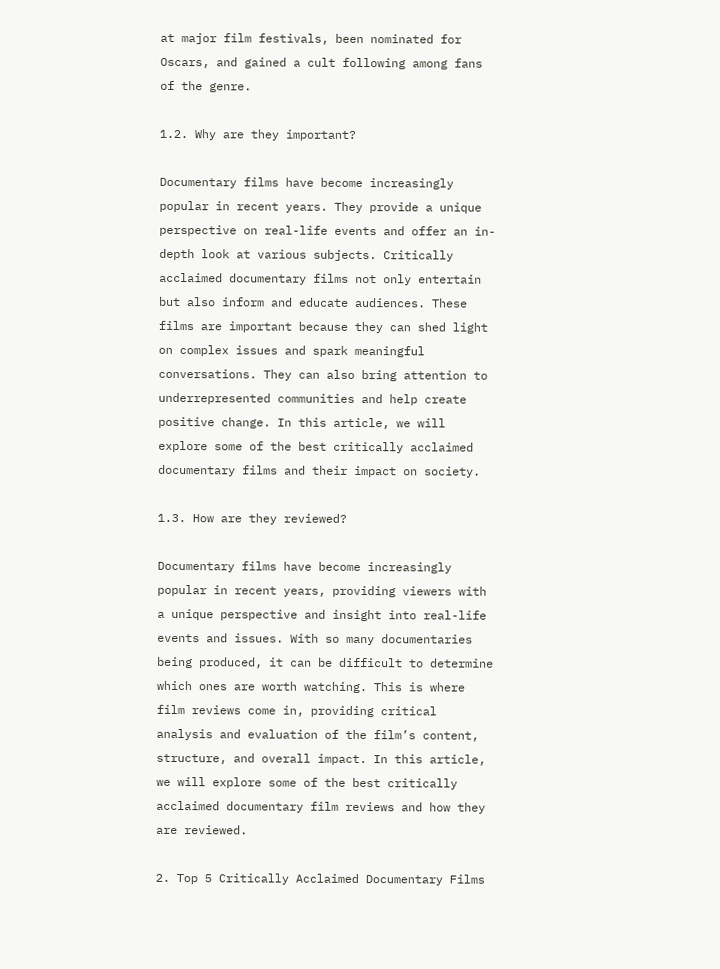at major film festivals, been nominated for Oscars, and gained a cult following among fans of the genre.

1.2. Why are they important?

Documentary films have become increasingly popular in recent years. They provide a unique perspective on real-life events and offer an in-depth look at various subjects. Critically acclaimed documentary films not only entertain but also inform and educate audiences. These films are important because they can shed light on complex issues and spark meaningful conversations. They can also bring attention to underrepresented communities and help create positive change. In this article, we will explore some of the best critically acclaimed documentary films and their impact on society.

1.3. How are they reviewed?

Documentary films have become increasingly popular in recent years, providing viewers with a unique perspective and insight into real-life events and issues. With so many documentaries being produced, it can be difficult to determine which ones are worth watching. This is where film reviews come in, providing critical analysis and evaluation of the film’s content, structure, and overall impact. In this article, we will explore some of the best critically acclaimed documentary film reviews and how they are reviewed.

2. Top 5 Critically Acclaimed Documentary Films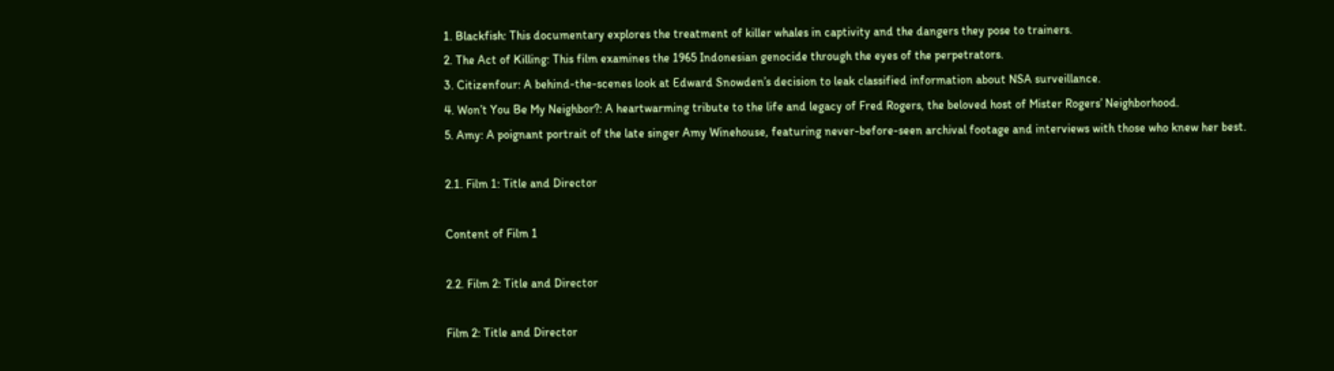1. Blackfish: This documentary explores the treatment of killer whales in captivity and the dangers they pose to trainers.
2. The Act of Killing: This film examines the 1965 Indonesian genocide through the eyes of the perpetrators.
3. Citizenfour: A behind-the-scenes look at Edward Snowden’s decision to leak classified information about NSA surveillance.
4. Won’t You Be My Neighbor?: A heartwarming tribute to the life and legacy of Fred Rogers, the beloved host of Mister Rogers’ Neighborhood.
5. Amy: A poignant portrait of the late singer Amy Winehouse, featuring never-before-seen archival footage and interviews with those who knew her best.

2.1. Film 1: Title and Director

Content of Film 1

2.2. Film 2: Title and Director

Film 2: Title and Director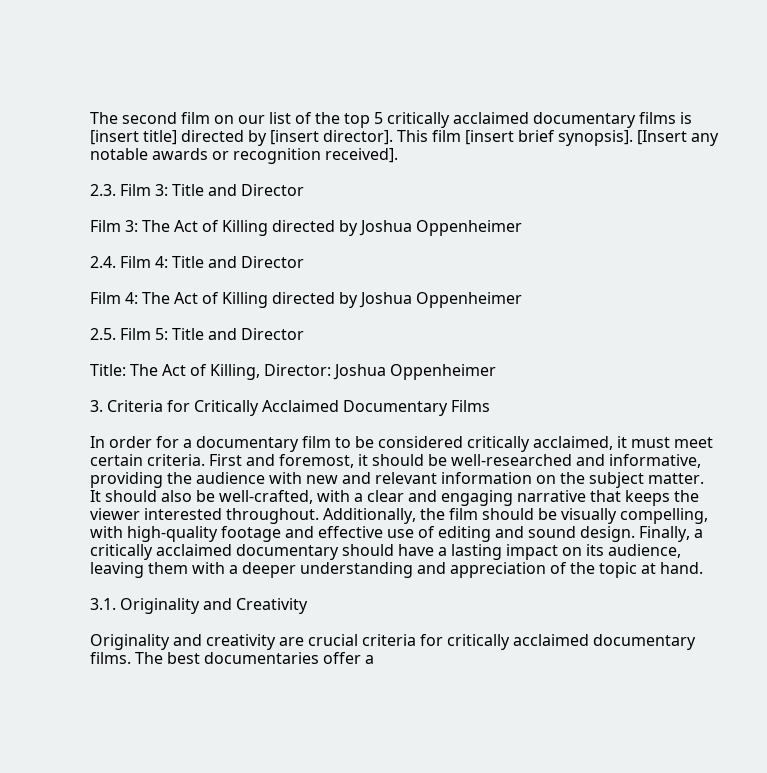The second film on our list of the top 5 critically acclaimed documentary films is [insert title] directed by [insert director]. This film [insert brief synopsis]. [Insert any notable awards or recognition received].

2.3. Film 3: Title and Director

Film 3: The Act of Killing directed by Joshua Oppenheimer

2.4. Film 4: Title and Director

Film 4: The Act of Killing directed by Joshua Oppenheimer

2.5. Film 5: Title and Director

Title: The Act of Killing, Director: Joshua Oppenheimer

3. Criteria for Critically Acclaimed Documentary Films

In order for a documentary film to be considered critically acclaimed, it must meet certain criteria. First and foremost, it should be well-researched and informative, providing the audience with new and relevant information on the subject matter. It should also be well-crafted, with a clear and engaging narrative that keeps the viewer interested throughout. Additionally, the film should be visually compelling, with high-quality footage and effective use of editing and sound design. Finally, a critically acclaimed documentary should have a lasting impact on its audience, leaving them with a deeper understanding and appreciation of the topic at hand.

3.1. Originality and Creativity

Originality and creativity are crucial criteria for critically acclaimed documentary films. The best documentaries offer a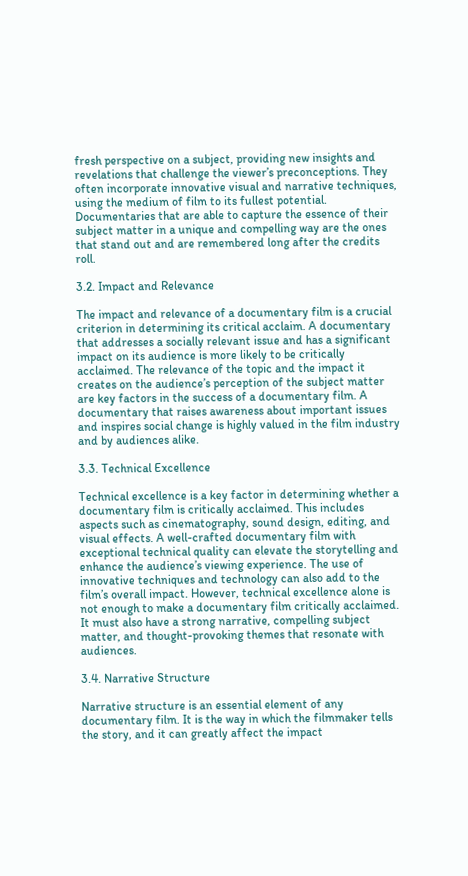fresh perspective on a subject, providing new insights and revelations that challenge the viewer’s preconceptions. They often incorporate innovative visual and narrative techniques, using the medium of film to its fullest potential. Documentaries that are able to capture the essence of their subject matter in a unique and compelling way are the ones that stand out and are remembered long after the credits roll.

3.2. Impact and Relevance

The impact and relevance of a documentary film is a crucial criterion in determining its critical acclaim. A documentary that addresses a socially relevant issue and has a significant impact on its audience is more likely to be critically acclaimed. The relevance of the topic and the impact it creates on the audience’s perception of the subject matter are key factors in the success of a documentary film. A documentary that raises awareness about important issues and inspires social change is highly valued in the film industry and by audiences alike.

3.3. Technical Excellence

Technical excellence is a key factor in determining whether a documentary film is critically acclaimed. This includes aspects such as cinematography, sound design, editing, and visual effects. A well-crafted documentary film with exceptional technical quality can elevate the storytelling and enhance the audience’s viewing experience. The use of innovative techniques and technology can also add to the film’s overall impact. However, technical excellence alone is not enough to make a documentary film critically acclaimed. It must also have a strong narrative, compelling subject matter, and thought-provoking themes that resonate with audiences.

3.4. Narrative Structure

Narrative structure is an essential element of any documentary film. It is the way in which the filmmaker tells the story, and it can greatly affect the impact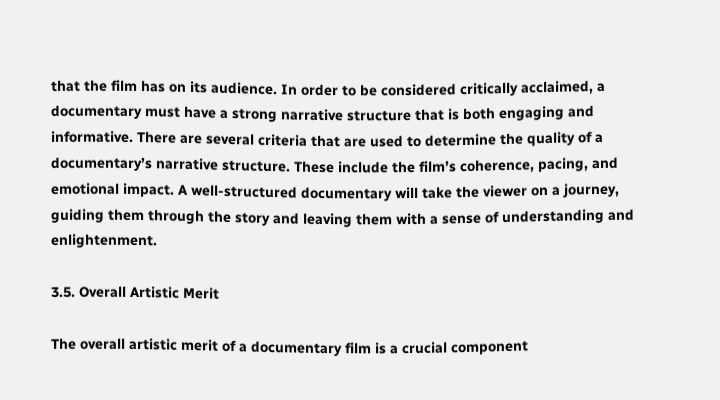that the film has on its audience. In order to be considered critically acclaimed, a documentary must have a strong narrative structure that is both engaging and informative. There are several criteria that are used to determine the quality of a documentary’s narrative structure. These include the film’s coherence, pacing, and emotional impact. A well-structured documentary will take the viewer on a journey, guiding them through the story and leaving them with a sense of understanding and enlightenment.

3.5. Overall Artistic Merit

The overall artistic merit of a documentary film is a crucial component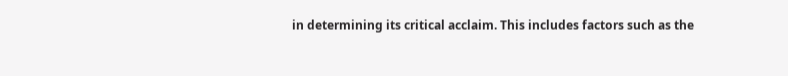in determining its critical acclaim. This includes factors such as the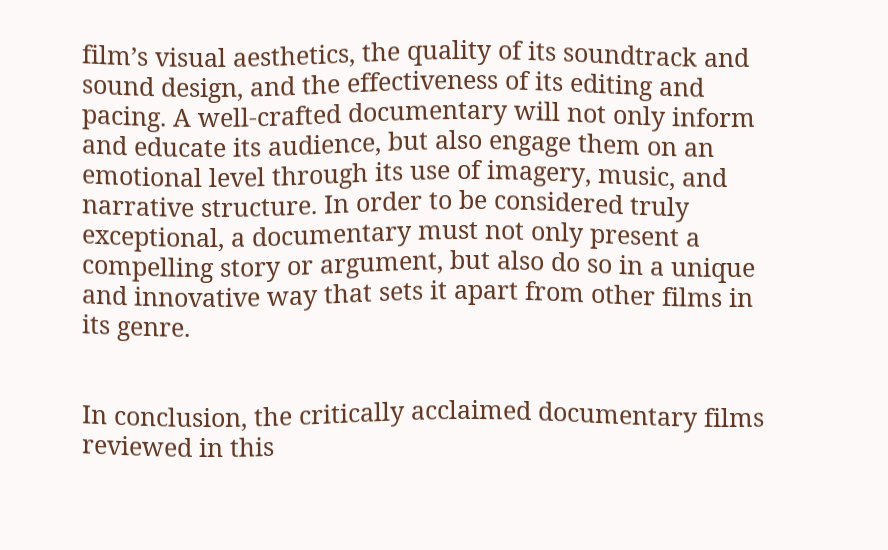film’s visual aesthetics, the quality of its soundtrack and sound design, and the effectiveness of its editing and pacing. A well-crafted documentary will not only inform and educate its audience, but also engage them on an emotional level through its use of imagery, music, and narrative structure. In order to be considered truly exceptional, a documentary must not only present a compelling story or argument, but also do so in a unique and innovative way that sets it apart from other films in its genre.


In conclusion, the critically acclaimed documentary films reviewed in this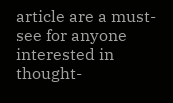article are a must-see for anyone interested in thought-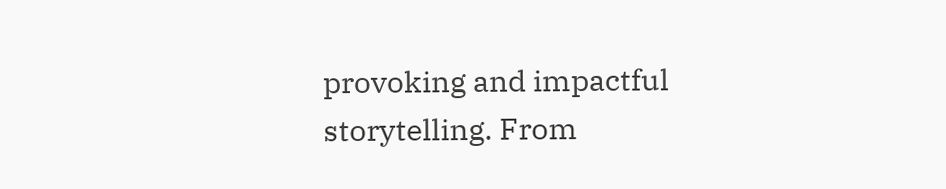provoking and impactful storytelling. From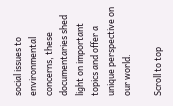social issues to environmental concerns, these documentaries shed light on important topics and offer a unique perspective on our world.

Scroll to top